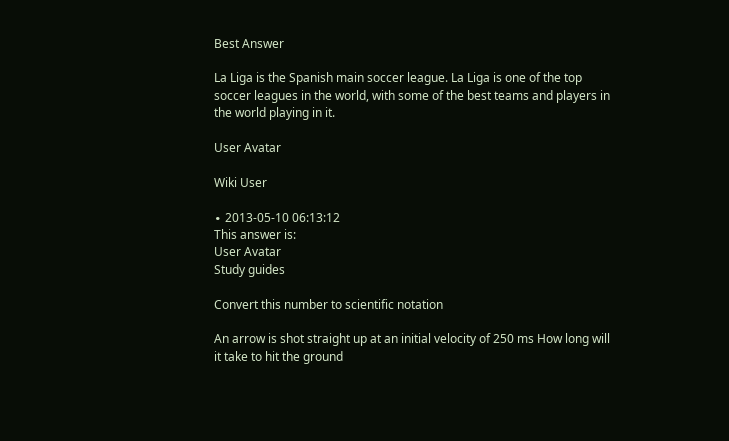Best Answer

La Liga is the Spanish main soccer league. La Liga is one of the top soccer leagues in the world, with some of the best teams and players in the world playing in it.

User Avatar

Wiki User

∙ 2013-05-10 06:13:12
This answer is:
User Avatar
Study guides

Convert this number to scientific notation

An arrow is shot straight up at an initial velocity of 250 ms How long will it take to hit the ground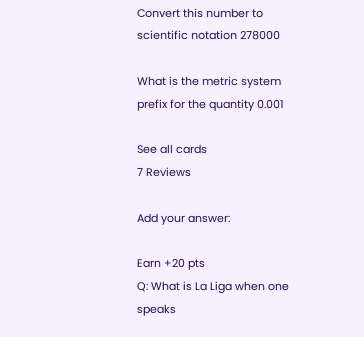Convert this number to scientific notation 278000

What is the metric system prefix for the quantity 0.001

See all cards
7 Reviews

Add your answer:

Earn +20 pts
Q: What is La Liga when one speaks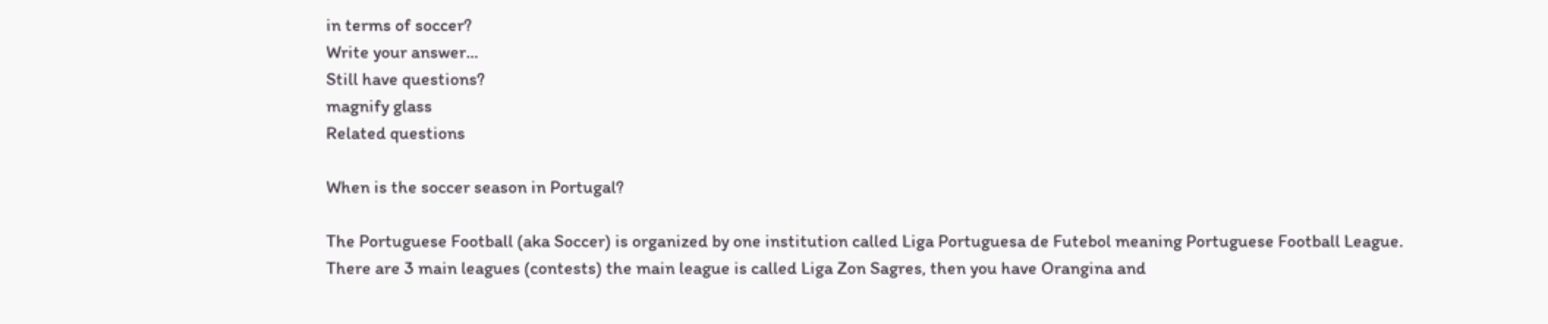in terms of soccer?
Write your answer...
Still have questions?
magnify glass
Related questions

When is the soccer season in Portugal?

The Portuguese Football (aka Soccer) is organized by one institution called Liga Portuguesa de Futebol meaning Portuguese Football League. There are 3 main leagues (contests) the main league is called Liga Zon Sagres, then you have Orangina and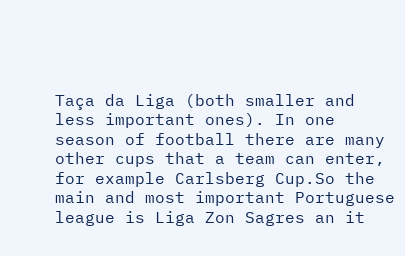Taça da Liga (both smaller and less important ones). In one season of football there are many other cups that a team can enter, for example Carlsberg Cup.So the main and most important Portuguese league is Liga Zon Sagres an it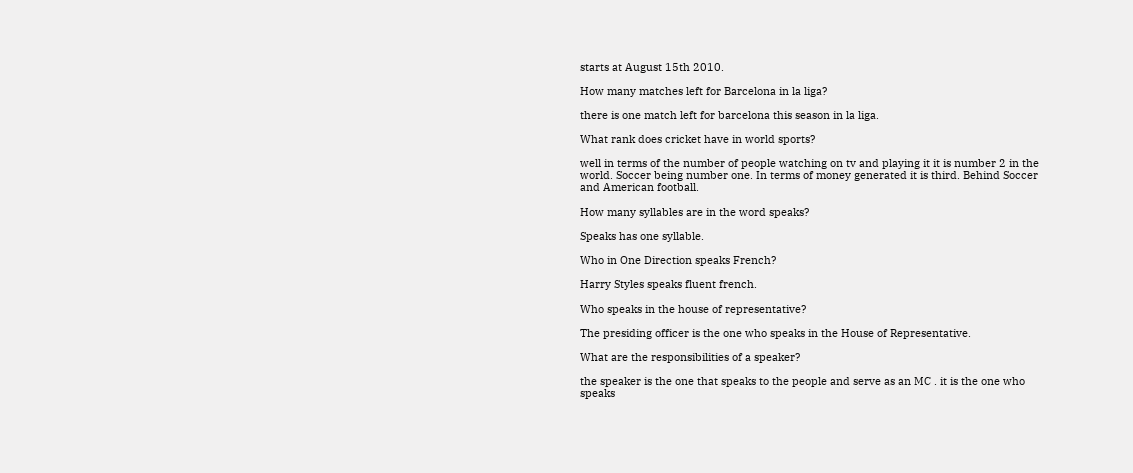starts at August 15th 2010.

How many matches left for Barcelona in la liga?

there is one match left for barcelona this season in la liga.

What rank does cricket have in world sports?

well in terms of the number of people watching on tv and playing it it is number 2 in the world. Soccer being number one. In terms of money generated it is third. Behind Soccer and American football.

How many syllables are in the word speaks?

Speaks has one syllable.

Who in One Direction speaks French?

Harry Styles speaks fluent french.

Who speaks in the house of representative?

The presiding officer is the one who speaks in the House of Representative.

What are the responsibilities of a speaker?

the speaker is the one that speaks to the people and serve as an MC . it is the one who speaks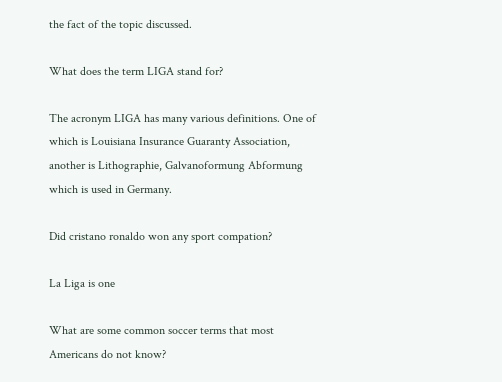the fact of the topic discussed.

What does the term LIGA stand for?

The acronym LIGA has many various definitions. One of which is Louisiana Insurance Guaranty Association, another is Lithographie, Galvanoformung Abformung which is used in Germany.

Did cristano ronaldo won any sport compation?

La Liga is one

What are some common soccer terms that most Americans do not know?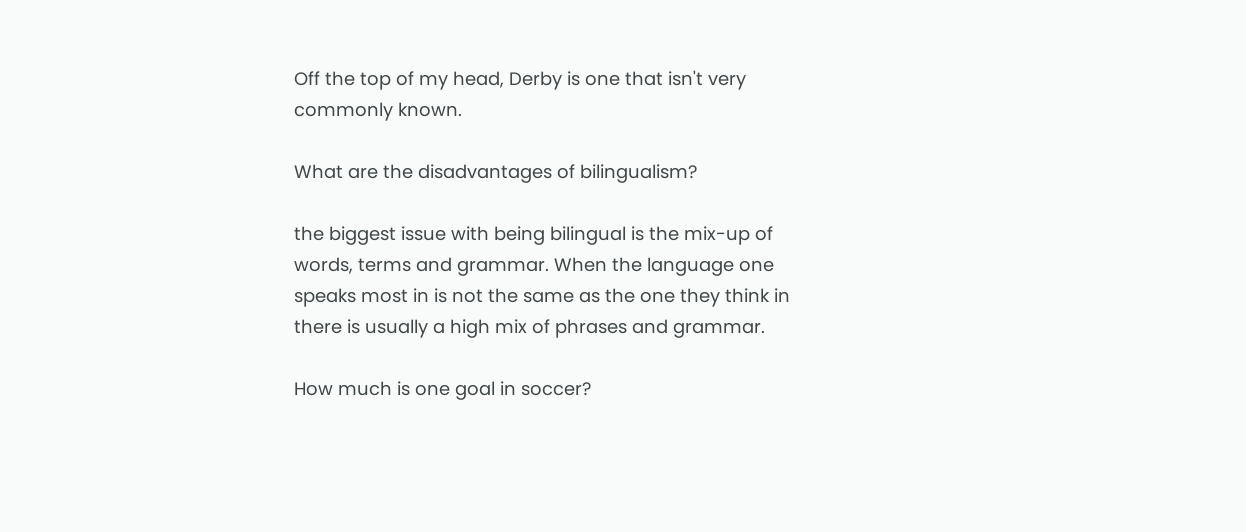Off the top of my head, Derby is one that isn't very commonly known.

What are the disadvantages of bilingualism?

the biggest issue with being bilingual is the mix-up of words, terms and grammar. When the language one speaks most in is not the same as the one they think in there is usually a high mix of phrases and grammar.

How much is one goal in soccer?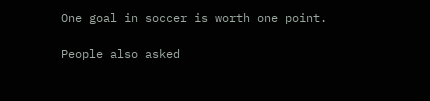One goal in soccer is worth one point.

People also asked